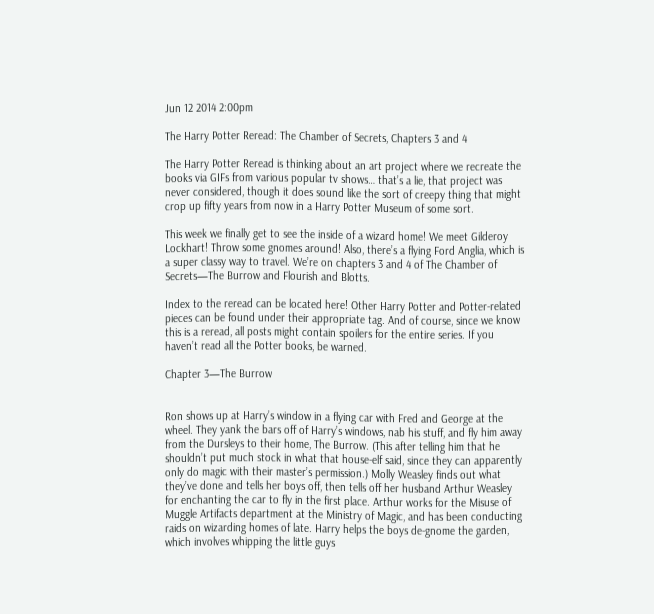Jun 12 2014 2:00pm

The Harry Potter Reread: The Chamber of Secrets, Chapters 3 and 4

The Harry Potter Reread is thinking about an art project where we recreate the books via GIFs from various popular tv shows… that’s a lie, that project was never considered, though it does sound like the sort of creepy thing that might crop up fifty years from now in a Harry Potter Museum of some sort.

This week we finally get to see the inside of a wizard home! We meet Gilderoy Lockhart! Throw some gnomes around! Also, there’s a flying Ford Anglia, which is a super classy way to travel. We’re on chapters 3 and 4 of The Chamber of Secrets—The Burrow and Flourish and Blotts.

Index to the reread can be located here! Other Harry Potter and Potter-related pieces can be found under their appropriate tag. And of course, since we know this is a reread, all posts might contain spoilers for the entire series. If you haven’t read all the Potter books, be warned.

Chapter 3—The Burrow


Ron shows up at Harry’s window in a flying car with Fred and George at the wheel. They yank the bars off of Harry’s windows, nab his stuff, and fly him away from the Dursleys to their home, The Burrow. (This after telling him that he shouldn’t put much stock in what that house-elf said, since they can apparently only do magic with their master’s permission.) Molly Weasley finds out what they’ve done and tells her boys off, then tells off her husband Arthur Weasley for enchanting the car to fly in the first place. Arthur works for the Misuse of Muggle Artifacts department at the Ministry of Magic, and has been conducting raids on wizarding homes of late. Harry helps the boys de-gnome the garden, which involves whipping the little guys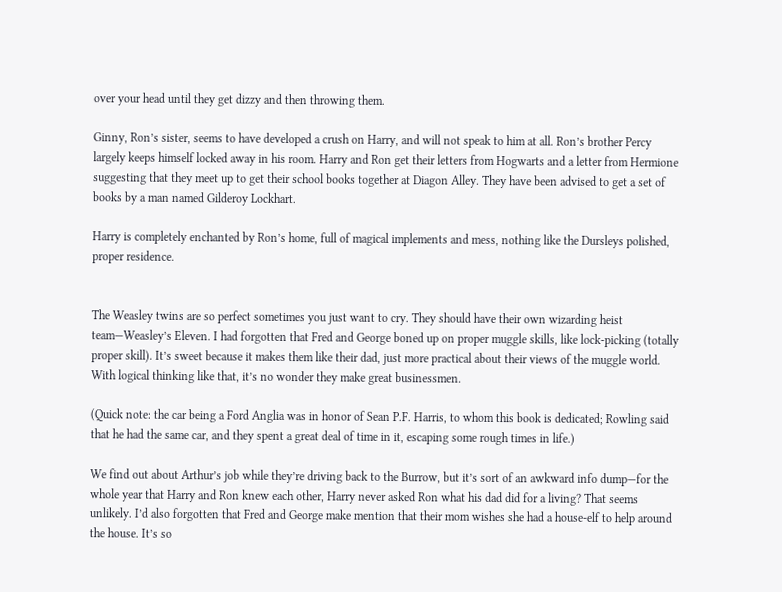over your head until they get dizzy and then throwing them.

Ginny, Ron’s sister, seems to have developed a crush on Harry, and will not speak to him at all. Ron’s brother Percy largely keeps himself locked away in his room. Harry and Ron get their letters from Hogwarts and a letter from Hermione suggesting that they meet up to get their school books together at Diagon Alley. They have been advised to get a set of books by a man named Gilderoy Lockhart.

Harry is completely enchanted by Ron’s home, full of magical implements and mess, nothing like the Dursleys polished, proper residence.


The Weasley twins are so perfect sometimes you just want to cry. They should have their own wizarding heist team—Weasley’s Eleven. I had forgotten that Fred and George boned up on proper muggle skills, like lock-picking (totally proper skill). It’s sweet because it makes them like their dad, just more practical about their views of the muggle world. With logical thinking like that, it’s no wonder they make great businessmen.

(Quick note: the car being a Ford Anglia was in honor of Sean P.F. Harris, to whom this book is dedicated; Rowling said that he had the same car, and they spent a great deal of time in it, escaping some rough times in life.)

We find out about Arthur’s job while they’re driving back to the Burrow, but it’s sort of an awkward info dump—for the whole year that Harry and Ron knew each other, Harry never asked Ron what his dad did for a living? That seems unlikely. I’d also forgotten that Fred and George make mention that their mom wishes she had a house-elf to help around the house. It’s so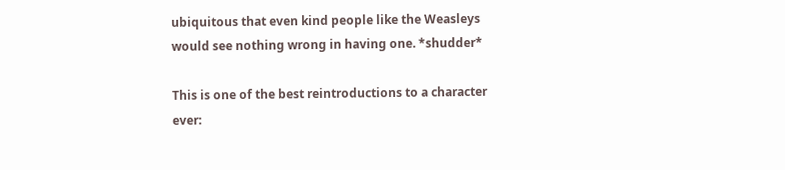ubiquitous that even kind people like the Weasleys would see nothing wrong in having one. *shudder*

This is one of the best reintroductions to a character ever: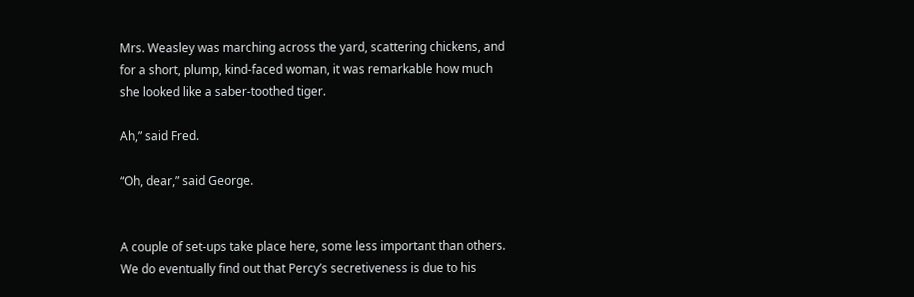Mrs. Weasley was marching across the yard, scattering chickens, and for a short, plump, kind-faced woman, it was remarkable how much she looked like a saber-toothed tiger.

Ah,” said Fred.

“Oh, dear,” said George.


A couple of set-ups take place here, some less important than others. We do eventually find out that Percy’s secretiveness is due to his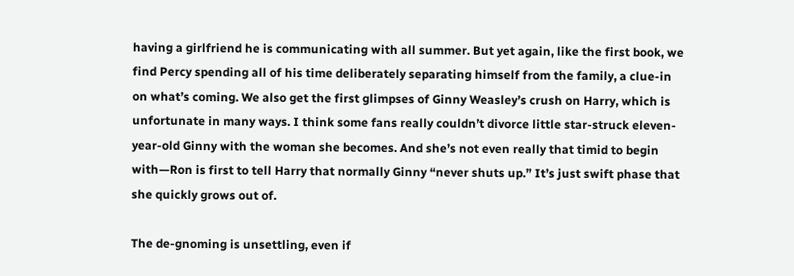having a girlfriend he is communicating with all summer. But yet again, like the first book, we find Percy spending all of his time deliberately separating himself from the family, a clue-in on what’s coming. We also get the first glimpses of Ginny Weasley’s crush on Harry, which is unfortunate in many ways. I think some fans really couldn’t divorce little star-struck eleven-year-old Ginny with the woman she becomes. And she’s not even really that timid to begin with—Ron is first to tell Harry that normally Ginny “never shuts up.” It’s just swift phase that she quickly grows out of.

The de-gnoming is unsettling, even if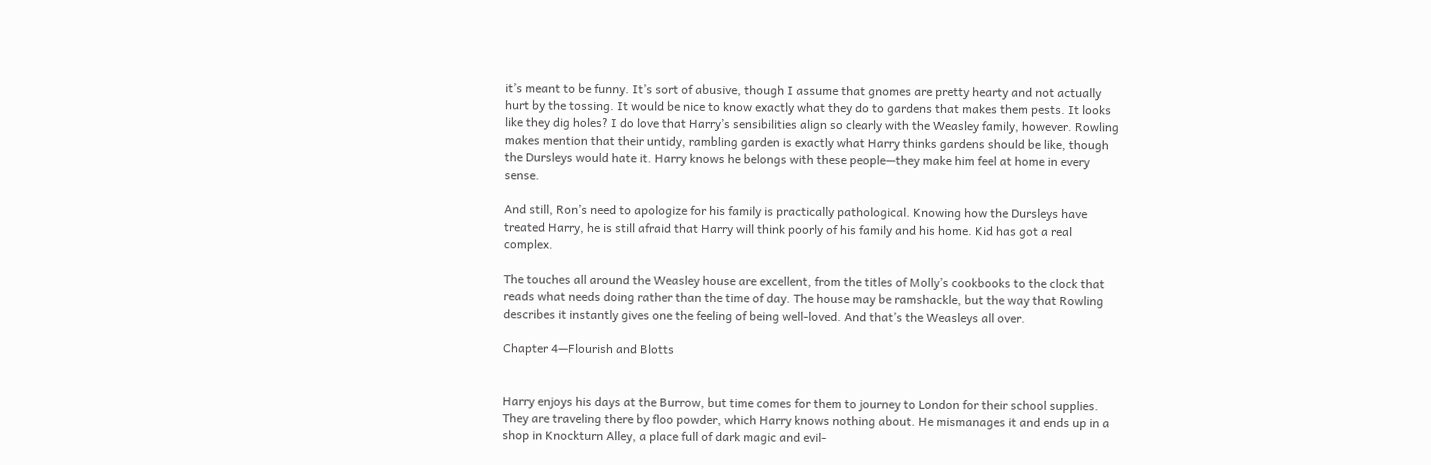it’s meant to be funny. It’s sort of abusive, though I assume that gnomes are pretty hearty and not actually hurt by the tossing. It would be nice to know exactly what they do to gardens that makes them pests. It looks like they dig holes? I do love that Harry’s sensibilities align so clearly with the Weasley family, however. Rowling makes mention that their untidy, rambling garden is exactly what Harry thinks gardens should be like, though the Dursleys would hate it. Harry knows he belongs with these people—they make him feel at home in every sense.

And still, Ron’s need to apologize for his family is practically pathological. Knowing how the Dursleys have treated Harry, he is still afraid that Harry will think poorly of his family and his home. Kid has got a real complex.

The touches all around the Weasley house are excellent, from the titles of Molly’s cookbooks to the clock that reads what needs doing rather than the time of day. The house may be ramshackle, but the way that Rowling describes it instantly gives one the feeling of being well-loved. And that’s the Weasleys all over.

Chapter 4—Flourish and Blotts


Harry enjoys his days at the Burrow, but time comes for them to journey to London for their school supplies. They are traveling there by floo powder, which Harry knows nothing about. He mismanages it and ends up in a shop in Knockturn Alley, a place full of dark magic and evil-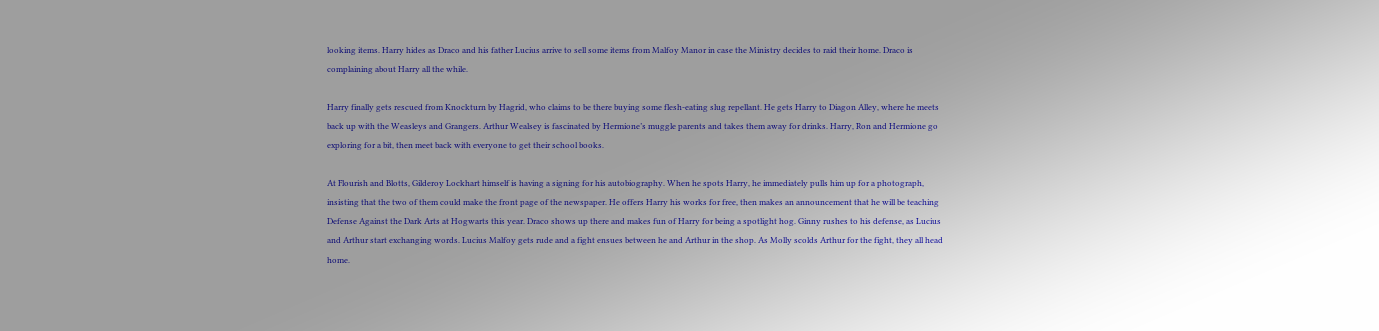looking items. Harry hides as Draco and his father Lucius arrive to sell some items from Malfoy Manor in case the Ministry decides to raid their home. Draco is complaining about Harry all the while.

Harry finally gets rescued from Knockturn by Hagrid, who claims to be there buying some flesh-eating slug repellant. He gets Harry to Diagon Alley, where he meets back up with the Weasleys and Grangers. Arthur Wealsey is fascinated by Hermione’s muggle parents and takes them away for drinks. Harry, Ron and Hermione go exploring for a bit, then meet back with everyone to get their school books.

At Flourish and Blotts, Gilderoy Lockhart himself is having a signing for his autobiography. When he spots Harry, he immediately pulls him up for a photograph, insisting that the two of them could make the front page of the newspaper. He offers Harry his works for free, then makes an announcement that he will be teaching Defense Against the Dark Arts at Hogwarts this year. Draco shows up there and makes fun of Harry for being a spotlight hog. Ginny rushes to his defense, as Lucius and Arthur start exchanging words. Lucius Malfoy gets rude and a fight ensues between he and Arthur in the shop. As Molly scolds Arthur for the fight, they all head home.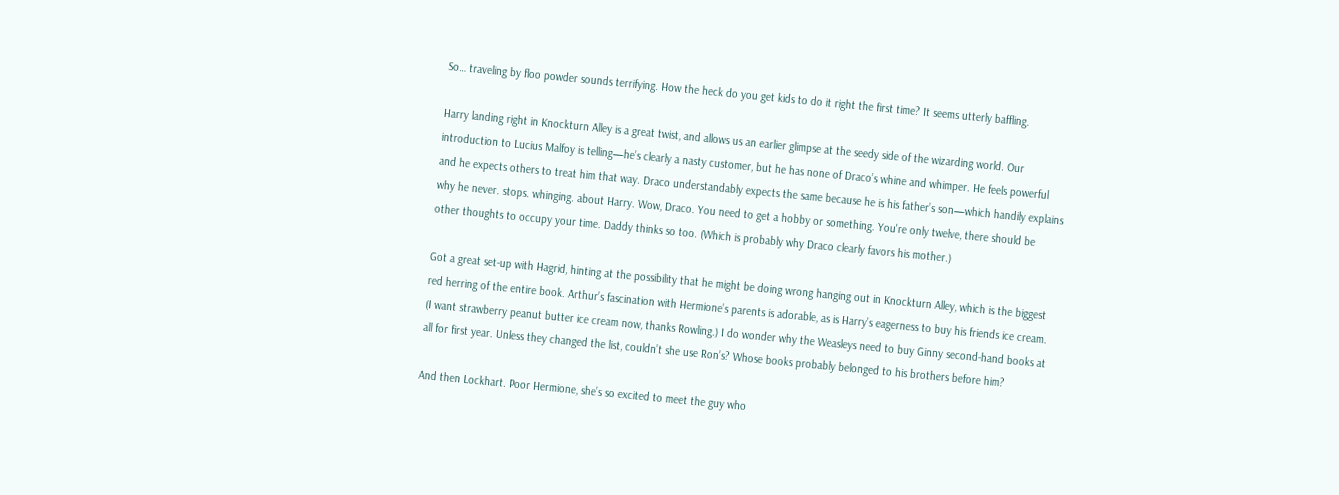So… traveling by floo powder sounds terrifying. How the heck do you get kids to do it right the first time? It seems utterly baffling.

Harry landing right in Knockturn Alley is a great twist, and allows us an earlier glimpse at the seedy side of the wizarding world. Our introduction to Lucius Malfoy is telling—he’s clearly a nasty customer, but he has none of Draco’s whine and whimper. He feels powerful and he expects others to treat him that way. Draco understandably expects the same because he is his father’s son—which handily explains why he never. stops. whinging. about Harry. Wow, Draco. You need to get a hobby or something. You're only twelve, there should be other thoughts to occupy your time. Daddy thinks so too. (Which is probably why Draco clearly favors his mother.)

Got a great set-up with Hagrid, hinting at the possibility that he might be doing wrong hanging out in Knockturn Alley, which is the biggest red herring of the entire book. Arthur’s fascination with Hermione’s parents is adorable, as is Harry’s eagerness to buy his friends ice cream. (I want strawberry peanut butter ice cream now, thanks Rowling.) I do wonder why the Weasleys need to buy Ginny second-hand books at all for first year. Unless they changed the list, couldn’t she use Ron’s? Whose books probably belonged to his brothers before him?

And then Lockhart. Poor Hermione, she’s so excited to meet the guy who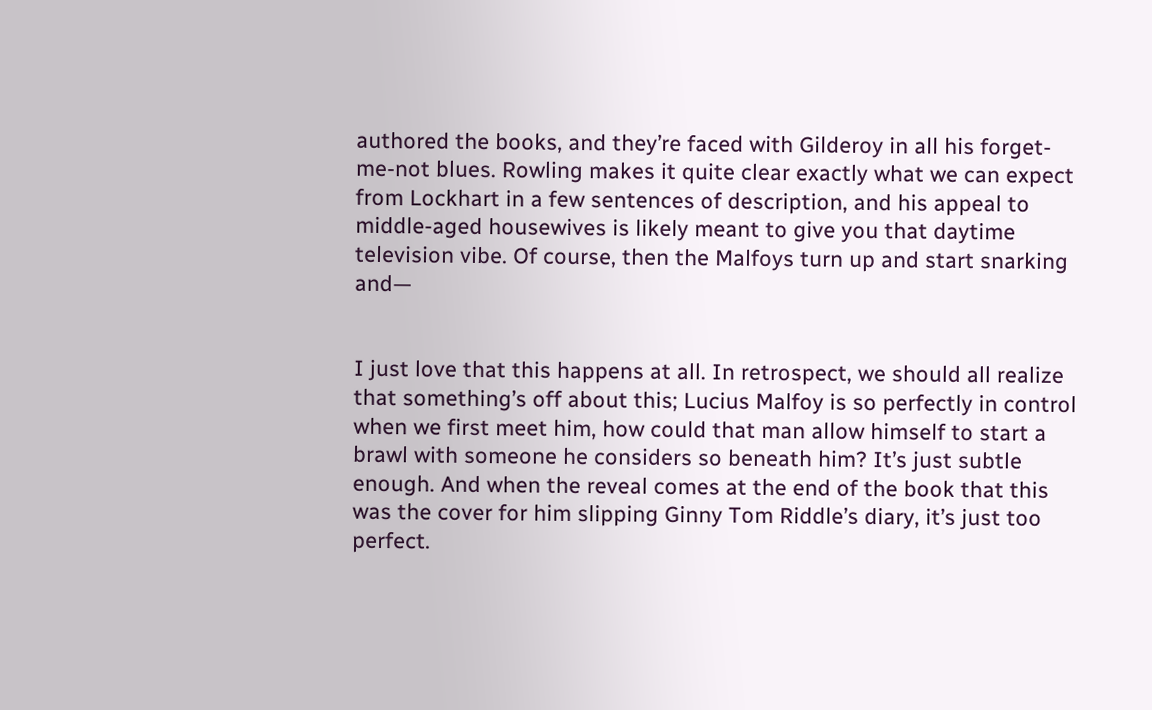authored the books, and they’re faced with Gilderoy in all his forget-me-not blues. Rowling makes it quite clear exactly what we can expect from Lockhart in a few sentences of description, and his appeal to middle-aged housewives is likely meant to give you that daytime television vibe. Of course, then the Malfoys turn up and start snarking and—


I just love that this happens at all. In retrospect, we should all realize that something’s off about this; Lucius Malfoy is so perfectly in control when we first meet him, how could that man allow himself to start a brawl with someone he considers so beneath him? It’s just subtle enough. And when the reveal comes at the end of the book that this was the cover for him slipping Ginny Tom Riddle’s diary, it’s just too perfect.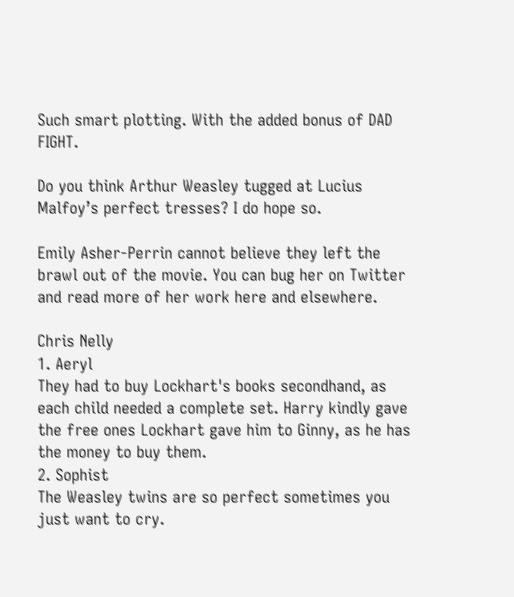Such smart plotting. With the added bonus of DAD FIGHT.

Do you think Arthur Weasley tugged at Lucius Malfoy’s perfect tresses? I do hope so.

Emily Asher-Perrin cannot believe they left the brawl out of the movie. You can bug her on Twitter and read more of her work here and elsewhere.

Chris Nelly
1. Aeryl
They had to buy Lockhart's books secondhand, as each child needed a complete set. Harry kindly gave the free ones Lockhart gave him to Ginny, as he has the money to buy them.
2. Sophist
The Weasley twins are so perfect sometimes you just want to cry.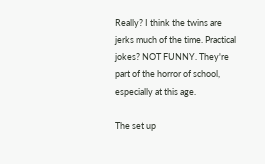Really? I think the twins are jerks much of the time. Practical jokes? NOT FUNNY. They're part of the horror of school, especially at this age.

The set up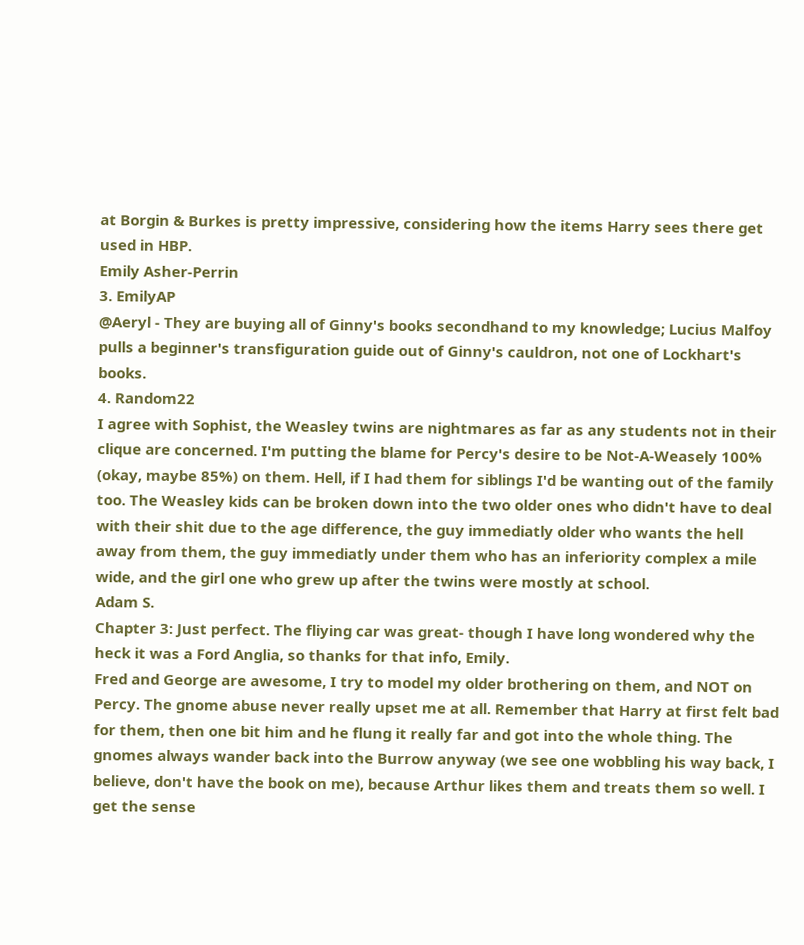at Borgin & Burkes is pretty impressive, considering how the items Harry sees there get used in HBP.
Emily Asher-Perrin
3. EmilyAP
@Aeryl - They are buying all of Ginny's books secondhand to my knowledge; Lucius Malfoy pulls a beginner's transfiguration guide out of Ginny's cauldron, not one of Lockhart's books.
4. Random22
I agree with Sophist, the Weasley twins are nightmares as far as any students not in their clique are concerned. I'm putting the blame for Percy's desire to be Not-A-Weasely 100% (okay, maybe 85%) on them. Hell, if I had them for siblings I'd be wanting out of the family too. The Weasley kids can be broken down into the two older ones who didn't have to deal with their shit due to the age difference, the guy immediatly older who wants the hell away from them, the guy immediatly under them who has an inferiority complex a mile wide, and the girl one who grew up after the twins were mostly at school.
Adam S.
Chapter 3: Just perfect. The fliying car was great- though I have long wondered why the heck it was a Ford Anglia, so thanks for that info, Emily.
Fred and George are awesome, I try to model my older brothering on them, and NOT on Percy. The gnome abuse never really upset me at all. Remember that Harry at first felt bad for them, then one bit him and he flung it really far and got into the whole thing. The gnomes always wander back into the Burrow anyway (we see one wobbling his way back, I believe, don't have the book on me), because Arthur likes them and treats them so well. I get the sense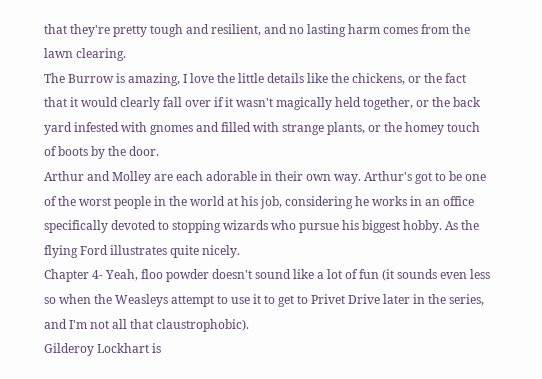that they're pretty tough and resilient, and no lasting harm comes from the lawn clearing.
The Burrow is amazing, I love the little details like the chickens, or the fact that it would clearly fall over if it wasn't magically held together, or the back yard infested with gnomes and filled with strange plants, or the homey touch of boots by the door.
Arthur and Molley are each adorable in their own way. Arthur's got to be one of the worst people in the world at his job, considering he works in an office specifically devoted to stopping wizards who pursue his biggest hobby. As the flying Ford illustrates quite nicely.
Chapter 4- Yeah, floo powder doesn't sound like a lot of fun (it sounds even less so when the Weasleys attempt to use it to get to Privet Drive later in the series, and I'm not all that claustrophobic).
Gilderoy Lockhart is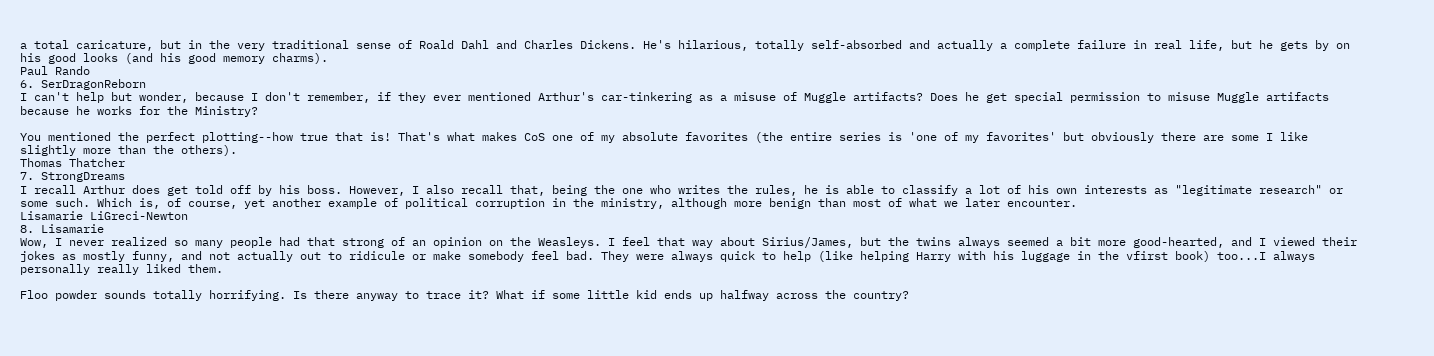a total caricature, but in the very traditional sense of Roald Dahl and Charles Dickens. He's hilarious, totally self-absorbed and actually a complete failure in real life, but he gets by on his good looks (and his good memory charms).
Paul Rando
6. SerDragonReborn
I can't help but wonder, because I don't remember, if they ever mentioned Arthur's car-tinkering as a misuse of Muggle artifacts? Does he get special permission to misuse Muggle artifacts because he works for the Ministry?

You mentioned the perfect plotting--how true that is! That's what makes CoS one of my absolute favorites (the entire series is 'one of my favorites' but obviously there are some I like slightly more than the others).
Thomas Thatcher
7. StrongDreams
I recall Arthur does get told off by his boss. However, I also recall that, being the one who writes the rules, he is able to classify a lot of his own interests as "legitimate research" or some such. Which is, of course, yet another example of political corruption in the ministry, although more benign than most of what we later encounter.
Lisamarie LiGreci-Newton
8. Lisamarie
Wow, I never realized so many people had that strong of an opinion on the Weasleys. I feel that way about Sirius/James, but the twins always seemed a bit more good-hearted, and I viewed their jokes as mostly funny, and not actually out to ridicule or make somebody feel bad. They were always quick to help (like helping Harry with his luggage in the vfirst book) too...I always personally really liked them.

Floo powder sounds totally horrifying. Is there anyway to trace it? What if some little kid ends up halfway across the country?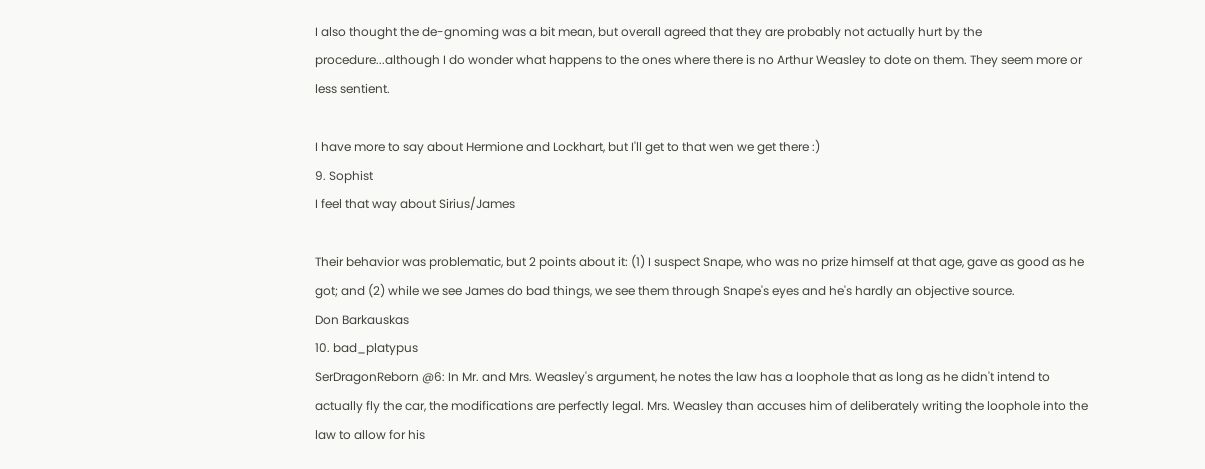I also thought the de-gnoming was a bit mean, but overall agreed that they are probably not actually hurt by the procedure...although I do wonder what happens to the ones where there is no Arthur Weasley to dote on them. They seem more or less sentient.

I have more to say about Hermione and Lockhart, but I'll get to that wen we get there :)
9. Sophist
I feel that way about Sirius/James

Their behavior was problematic, but 2 points about it: (1) I suspect Snape, who was no prize himself at that age, gave as good as he got; and (2) while we see James do bad things, we see them through Snape's eyes and he's hardly an objective source.
Don Barkauskas
10. bad_platypus
SerDragonReborn @6: In Mr. and Mrs. Weasley's argument, he notes the law has a loophole that as long as he didn't intend to actually fly the car, the modifications are perfectly legal. Mrs. Weasley than accuses him of deliberately writing the loophole into the law to allow for his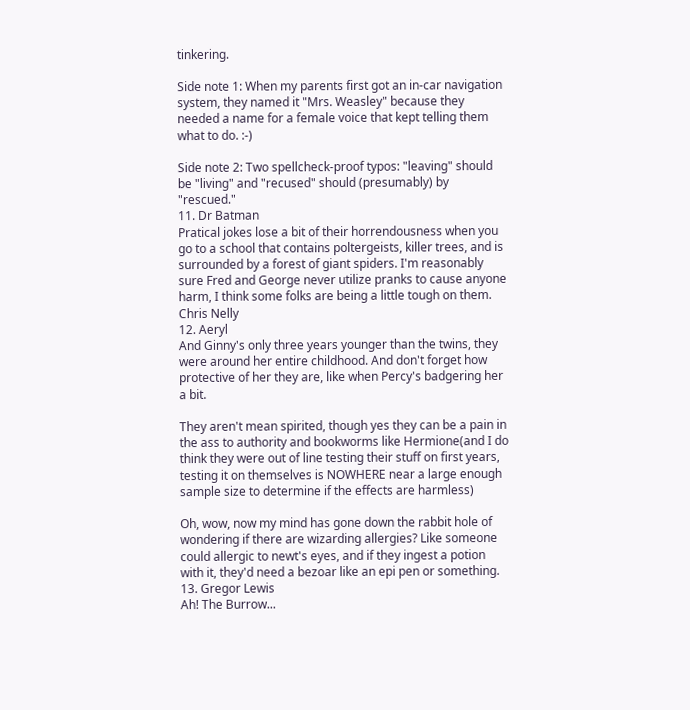tinkering.

Side note 1: When my parents first got an in-car navigation system, they named it "Mrs. Weasley" because they needed a name for a female voice that kept telling them what to do. :-)

Side note 2: Two spellcheck-proof typos: "leaving" should be "living" and "recused" should (presumably) by "rescued."
11. Dr Batman
Pratical jokes lose a bit of their horrendousness when you go to a school that contains poltergeists, killer trees, and is surrounded by a forest of giant spiders. I'm reasonably sure Fred and George never utilize pranks to cause anyone harm, I think some folks are being a little tough on them.
Chris Nelly
12. Aeryl
And Ginny's only three years younger than the twins, they were around her entire childhood. And don't forget how protective of her they are, like when Percy's badgering her a bit.

They aren't mean spirited, though yes they can be a pain in the ass to authority and bookworms like Hermione(and I do think they were out of line testing their stuff on first years, testing it on themselves is NOWHERE near a large enough sample size to determine if the effects are harmless)

Oh, wow, now my mind has gone down the rabbit hole of wondering if there are wizarding allergies? Like someone could allergic to newt's eyes, and if they ingest a potion with it, they'd need a bezoar like an epi pen or something.
13. Gregor Lewis
Ah! The Burrow...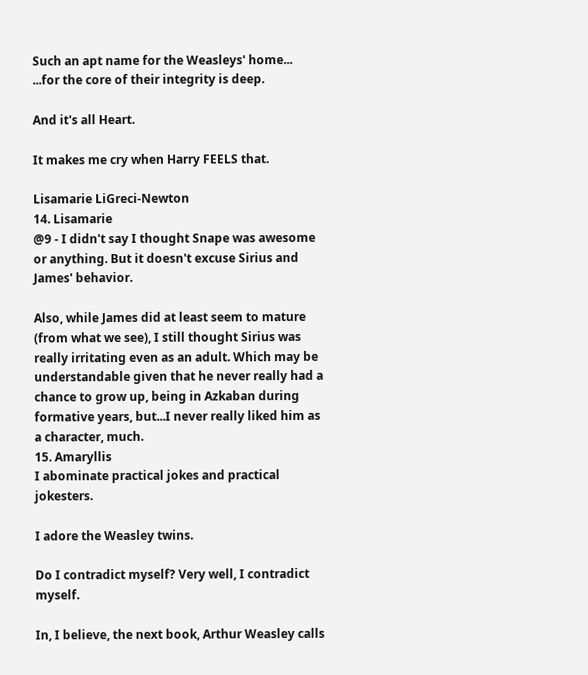Such an apt name for the Weasleys' home...
...for the core of their integrity is deep.

And it's all Heart.

It makes me cry when Harry FEELS that.

Lisamarie LiGreci-Newton
14. Lisamarie
@9 - I didn't say I thought Snape was awesome or anything. But it doesn't excuse Sirius and James' behavior.

Also, while James did at least seem to mature (from what we see), I still thought Sirius was really irritating even as an adult. Which may be understandable given that he never really had a chance to grow up, being in Azkaban during formative years, but...I never really liked him as a character, much.
15. Amaryllis
I abominate practical jokes and practical jokesters.

I adore the Weasley twins.

Do I contradict myself? Very well, I contradict myself.

In, I believe, the next book, Arthur Weasley calls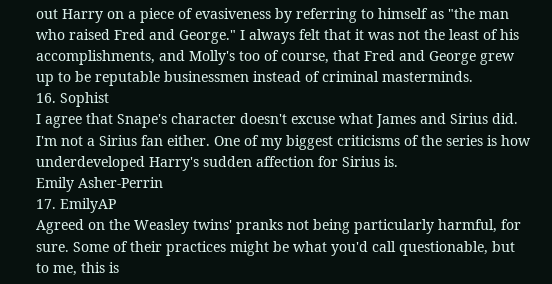out Harry on a piece of evasiveness by referring to himself as "the man who raised Fred and George." I always felt that it was not the least of his accomplishments, and Molly's too of course, that Fred and George grew up to be reputable businessmen instead of criminal masterminds.
16. Sophist
I agree that Snape's character doesn't excuse what James and Sirius did. I'm not a Sirius fan either. One of my biggest criticisms of the series is how underdeveloped Harry's sudden affection for Sirius is.
Emily Asher-Perrin
17. EmilyAP
Agreed on the Weasley twins' pranks not being particularly harmful, for sure. Some of their practices might be what you'd call questionable, but to me, this is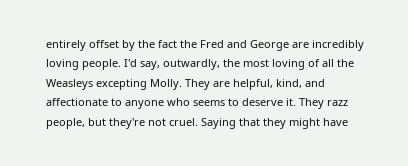entirely offset by the fact the Fred and George are incredibly loving people. I'd say, outwardly, the most loving of all the Weasleys excepting Molly. They are helpful, kind, and affectionate to anyone who seems to deserve it. They razz people, but they're not cruel. Saying that they might have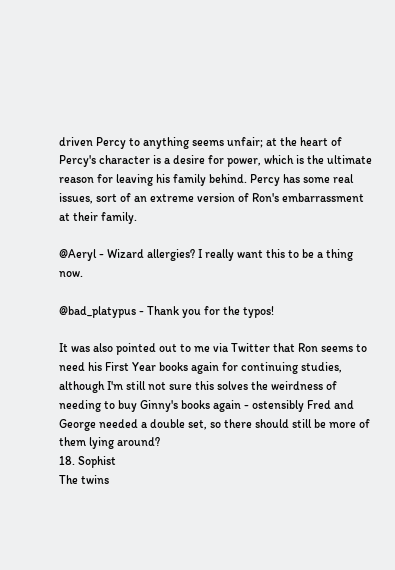driven Percy to anything seems unfair; at the heart of Percy's character is a desire for power, which is the ultimate reason for leaving his family behind. Percy has some real issues, sort of an extreme version of Ron's embarrassment at their family.

@Aeryl - Wizard allergies? I really want this to be a thing now.

@bad_platypus - Thank you for the typos!

It was also pointed out to me via Twitter that Ron seems to need his First Year books again for continuing studies, although I'm still not sure this solves the weirdness of needing to buy Ginny's books again - ostensibly Fred and George needed a double set, so there should still be more of them lying around?
18. Sophist
The twins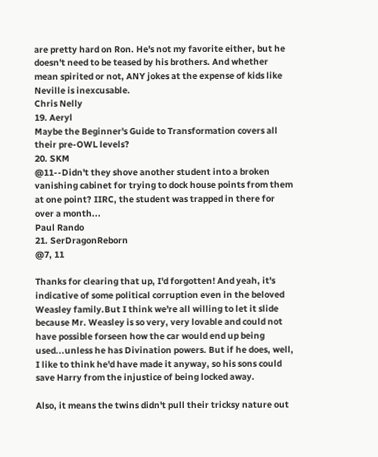are pretty hard on Ron. He's not my favorite either, but he doesn't need to be teased by his brothers. And whether mean spirited or not, ANY jokes at the expense of kids like Neville is inexcusable.
Chris Nelly
19. Aeryl
Maybe the Beginner's Guide to Transformation covers all their pre-OWL levels?
20. SKM
@11--Didn't they shove another student into a broken vanishing cabinet for trying to dock house points from them at one point? IIRC, the student was trapped in there for over a month...
Paul Rando
21. SerDragonReborn
@7, 11

Thanks for clearing that up, I'd forgotten! And yeah, it's indicative of some political corruption even in the beloved Weasley family.But I think we're all willing to let it slide because Mr. Weasley is so very, very lovable and could not have possible forseen how the car would end up being used...unless he has Divination powers. But if he does, well, I like to think he'd have made it anyway, so his sons could save Harry from the injustice of being locked away.

Also, it means the twins didn't pull their tricksy nature out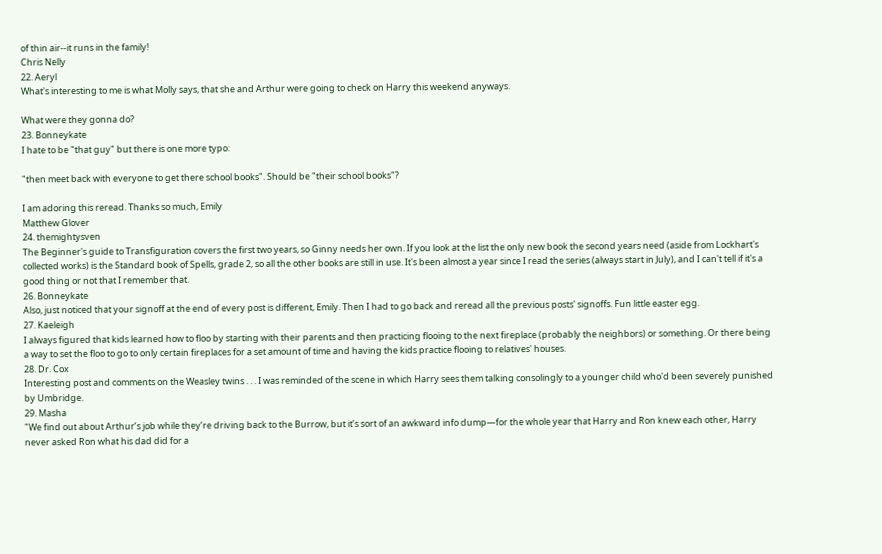of thin air--it runs in the family!
Chris Nelly
22. Aeryl
What's interesting to me is what Molly says, that she and Arthur were going to check on Harry this weekend anyways.

What were they gonna do?
23. Bonneykate
I hate to be "that guy" but there is one more typo:

"then meet back with everyone to get there school books". Should be "their school books"?

I am adoring this reread. Thanks so much, Emily
Matthew Glover
24. themightysven
The Beginner's guide to Transfiguration covers the first two years, so Ginny needs her own. If you look at the list the only new book the second years need (aside from Lockhart's collected works) is the Standard book of Spells, grade 2, so all the other books are still in use. It's been almost a year since I read the series (always start in July), and I can't tell if it's a good thing or not that I remember that.
26. Bonneykate
Also, just noticed that your signoff at the end of every post is different, Emily. Then I had to go back and reread all the previous posts' signoffs. Fun little easter egg.
27. Kaeleigh
I always figured that kids learned how to floo by starting with their parents and then practicing flooing to the next fireplace (probably the neighbors) or something. Or there being a way to set the floo to go to only certain fireplaces for a set amount of time and having the kids practice flooing to relatives' houses.
28. Dr. Cox
Interesting post and comments on the Weasley twins . . . I was reminded of the scene in which Harry sees them talking consolingly to a younger child who'd been severely punished by Umbridge.
29. Masha
"We find out about Arthur’s job while they’re driving back to the Burrow, but it’s sort of an awkward info dump—for the whole year that Harry and Ron knew each other, Harry never asked Ron what his dad did for a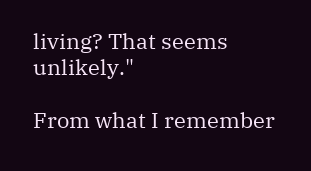living? That seems unlikely."

From what I remember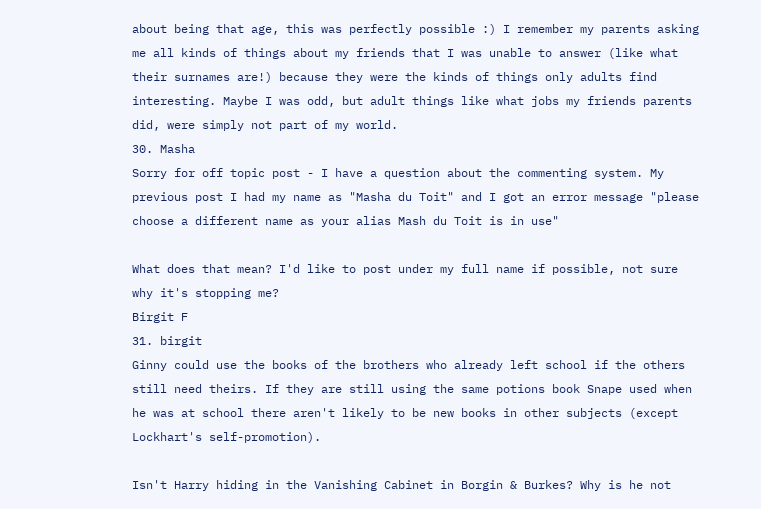about being that age, this was perfectly possible :) I remember my parents asking me all kinds of things about my friends that I was unable to answer (like what their surnames are!) because they were the kinds of things only adults find interesting. Maybe I was odd, but adult things like what jobs my friends parents did, were simply not part of my world.
30. Masha
Sorry for off topic post - I have a question about the commenting system. My previous post I had my name as "Masha du Toit" and I got an error message "please choose a different name as your alias Mash du Toit is in use"

What does that mean? I'd like to post under my full name if possible, not sure why it's stopping me?
Birgit F
31. birgit
Ginny could use the books of the brothers who already left school if the others still need theirs. If they are still using the same potions book Snape used when he was at school there aren't likely to be new books in other subjects (except Lockhart's self-promotion).

Isn't Harry hiding in the Vanishing Cabinet in Borgin & Burkes? Why is he not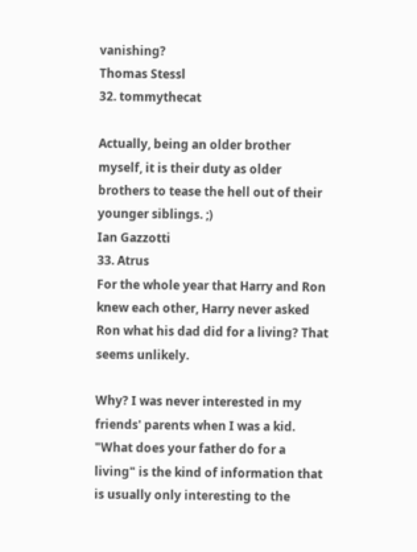vanishing?
Thomas Stessl
32. tommythecat

Actually, being an older brother myself, it is their duty as older brothers to tease the hell out of their younger siblings. ;)
Ian Gazzotti
33. Atrus
For the whole year that Harry and Ron knew each other, Harry never asked Ron what his dad did for a living? That seems unlikely.

Why? I was never interested in my friends' parents when I was a kid. "What does your father do for a living" is the kind of information that is usually only interesting to the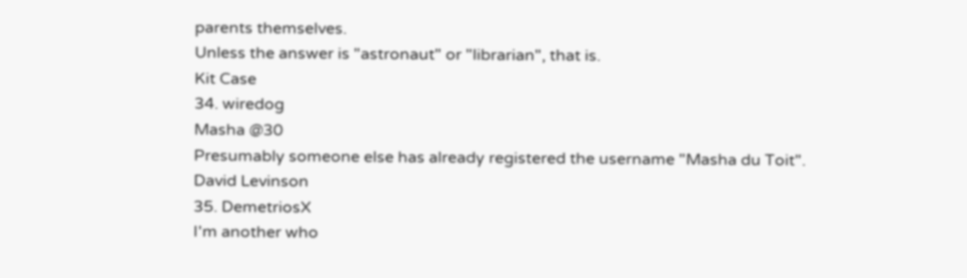parents themselves.
Unless the answer is "astronaut" or "librarian", that is.
Kit Case
34. wiredog
Masha @30
Presumably someone else has already registered the username "Masha du Toit".
David Levinson
35. DemetriosX
I'm another who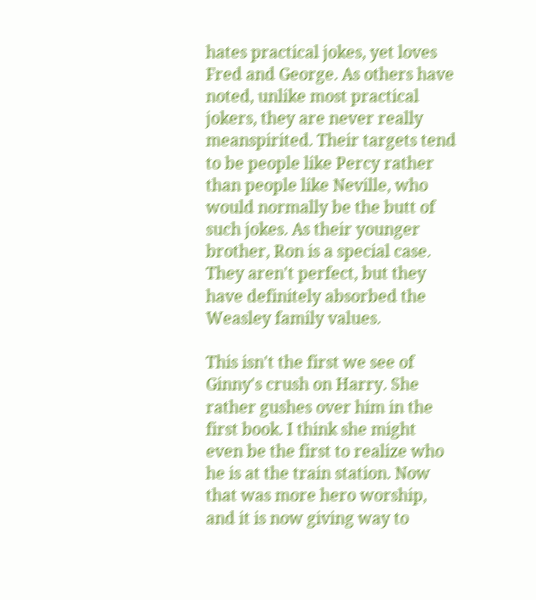hates practical jokes, yet loves Fred and George. As others have noted, unlike most practical jokers, they are never really meanspirited. Their targets tend to be people like Percy rather than people like Neville, who would normally be the butt of such jokes. As their younger brother, Ron is a special case. They aren't perfect, but they have definitely absorbed the Weasley family values.

This isn't the first we see of Ginny's crush on Harry. She rather gushes over him in the first book. I think she might even be the first to realize who he is at the train station. Now that was more hero worship, and it is now giving way to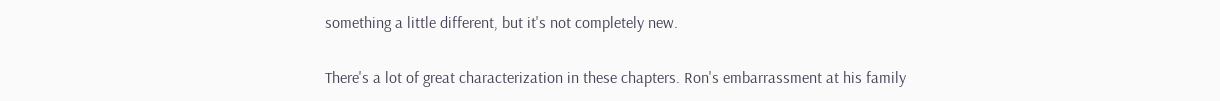something a little different, but it's not completely new.

There's a lot of great characterization in these chapters. Ron's embarrassment at his family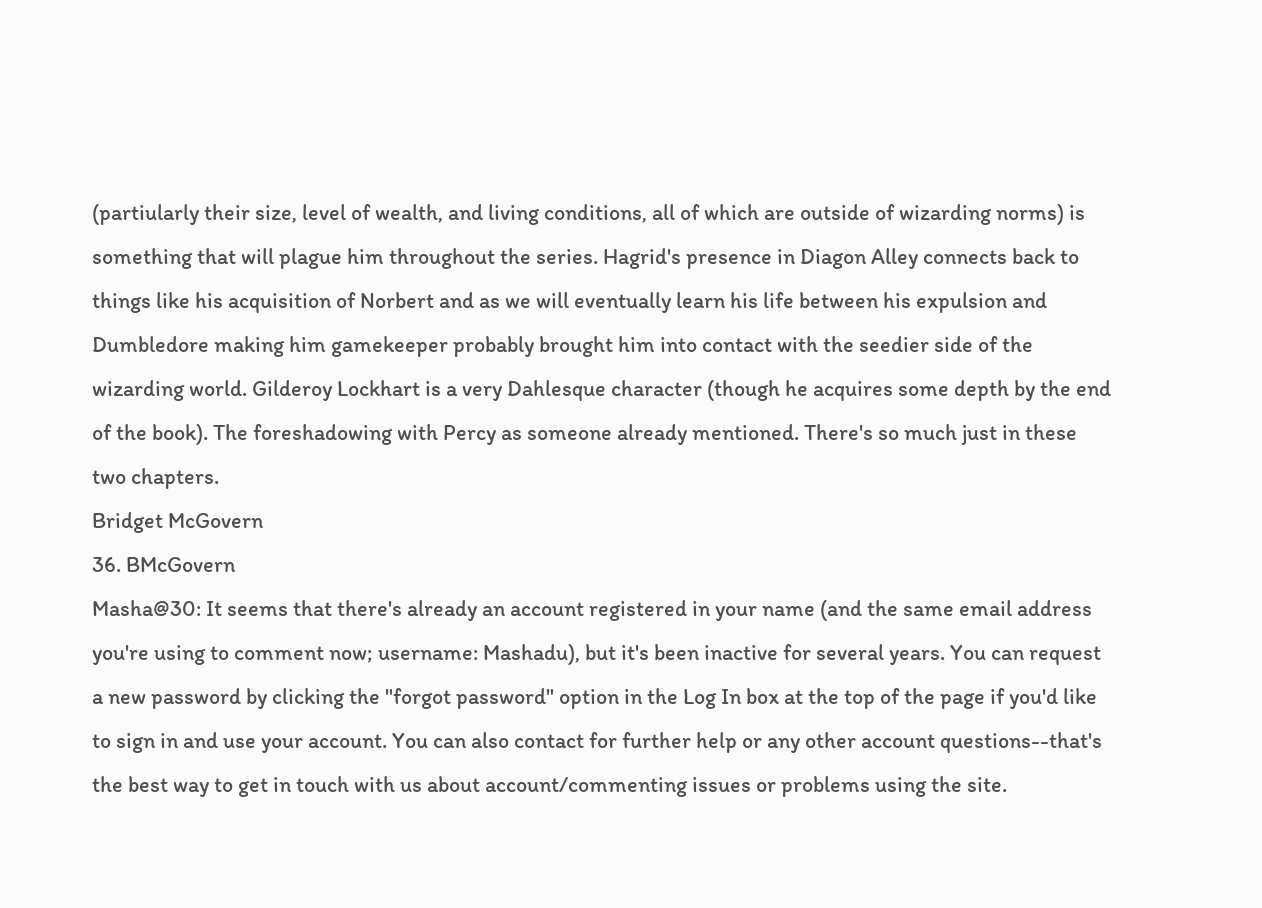(partiularly their size, level of wealth, and living conditions, all of which are outside of wizarding norms) is something that will plague him throughout the series. Hagrid's presence in Diagon Alley connects back to things like his acquisition of Norbert and as we will eventually learn his life between his expulsion and Dumbledore making him gamekeeper probably brought him into contact with the seedier side of the wizarding world. Gilderoy Lockhart is a very Dahlesque character (though he acquires some depth by the end of the book). The foreshadowing with Percy as someone already mentioned. There's so much just in these two chapters.
Bridget McGovern
36. BMcGovern
Masha@30: It seems that there's already an account registered in your name (and the same email address you're using to comment now; username: Mashadu), but it's been inactive for several years. You can request a new password by clicking the "forgot password" option in the Log In box at the top of the page if you'd like to sign in and use your account. You can also contact for further help or any other account questions--that's the best way to get in touch with us about account/commenting issues or problems using the site.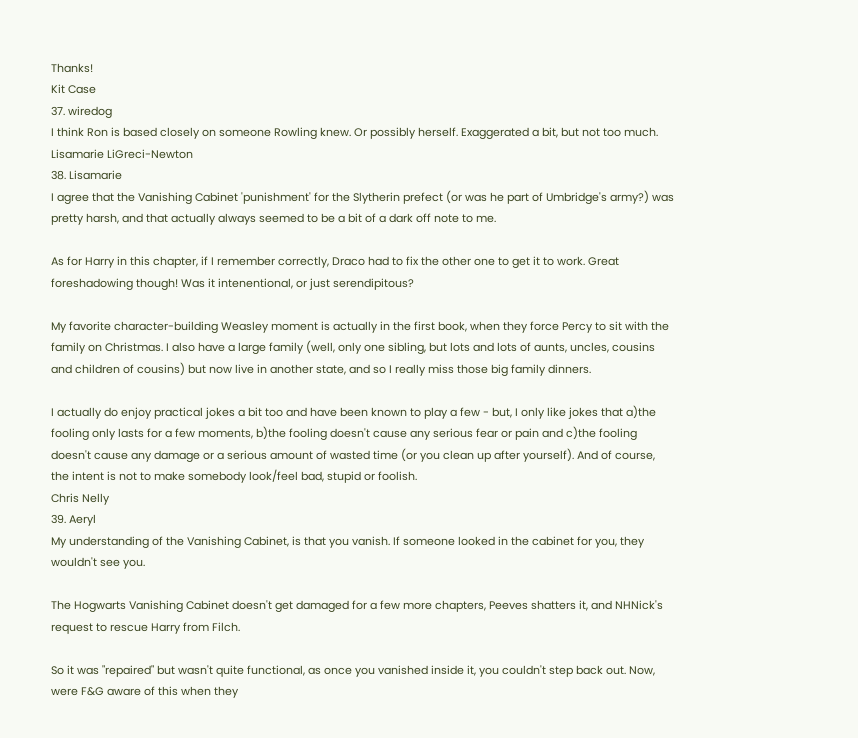Thanks!
Kit Case
37. wiredog
I think Ron is based closely on someone Rowling knew. Or possibly herself. Exaggerated a bit, but not too much.
Lisamarie LiGreci-Newton
38. Lisamarie
I agree that the Vanishing Cabinet 'punishment' for the Slytherin prefect (or was he part of Umbridge's army?) was pretty harsh, and that actually always seemed to be a bit of a dark off note to me.

As for Harry in this chapter, if I remember correctly, Draco had to fix the other one to get it to work. Great foreshadowing though! Was it intenentional, or just serendipitous?

My favorite character-building Weasley moment is actually in the first book, when they force Percy to sit with the family on Christmas. I also have a large family (well, only one sibling, but lots and lots of aunts, uncles, cousins and children of cousins) but now live in another state, and so I really miss those big family dinners.

I actually do enjoy practical jokes a bit too and have been known to play a few - but, I only like jokes that a)the fooling only lasts for a few moments, b)the fooling doesn't cause any serious fear or pain and c)the fooling doesn't cause any damage or a serious amount of wasted time (or you clean up after yourself). And of course, the intent is not to make somebody look/feel bad, stupid or foolish.
Chris Nelly
39. Aeryl
My understanding of the Vanishing Cabinet, is that you vanish. If someone looked in the cabinet for you, they wouldn't see you.

The Hogwarts Vanishing Cabinet doesn't get damaged for a few more chapters, Peeves shatters it, and NHNick's request to rescue Harry from Filch.

So it was "repaired" but wasn't quite functional, as once you vanished inside it, you couldn't step back out. Now, were F&G aware of this when they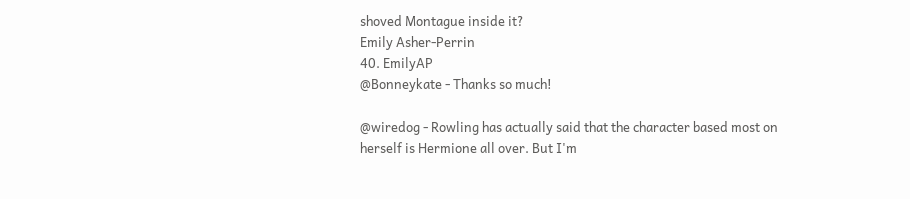shoved Montague inside it?
Emily Asher-Perrin
40. EmilyAP
@Bonneykate - Thanks so much!

@wiredog - Rowling has actually said that the character based most on herself is Hermione all over. But I'm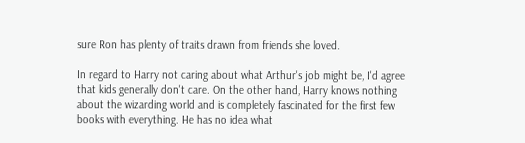sure Ron has plenty of traits drawn from friends she loved.

In regard to Harry not caring about what Arthur's job might be, I'd agree that kids generally don't care. On the other hand, Harry knows nothing about the wizarding world and is completely fascinated for the first few books with everything. He has no idea what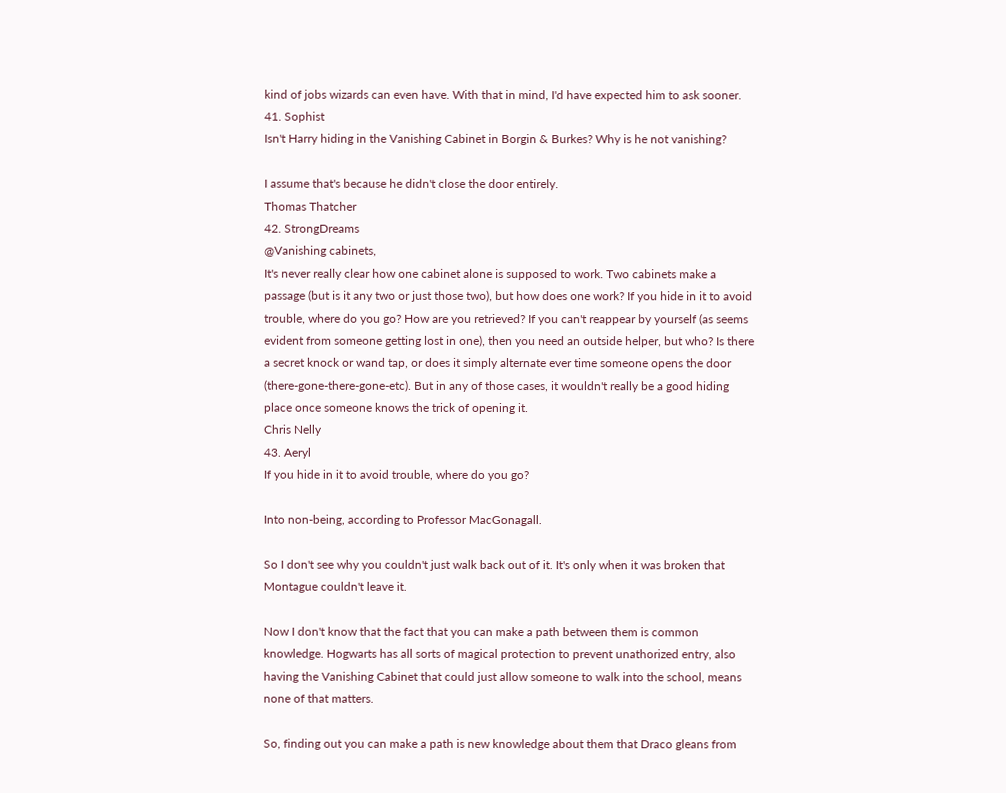kind of jobs wizards can even have. With that in mind, I'd have expected him to ask sooner.
41. Sophist
Isn't Harry hiding in the Vanishing Cabinet in Borgin & Burkes? Why is he not vanishing?

I assume that's because he didn't close the door entirely.
Thomas Thatcher
42. StrongDreams
@Vanishing cabinets,
It's never really clear how one cabinet alone is supposed to work. Two cabinets make a passage (but is it any two or just those two), but how does one work? If you hide in it to avoid trouble, where do you go? How are you retrieved? If you can't reappear by yourself (as seems evident from someone getting lost in one), then you need an outside helper, but who? Is there a secret knock or wand tap, or does it simply alternate ever time someone opens the door (there-gone-there-gone-etc). But in any of those cases, it wouldn't really be a good hiding place once someone knows the trick of opening it.
Chris Nelly
43. Aeryl
If you hide in it to avoid trouble, where do you go?

Into non-being, according to Professor MacGonagall.

So I don't see why you couldn't just walk back out of it. It's only when it was broken that Montague couldn't leave it.

Now I don't know that the fact that you can make a path between them is common knowledge. Hogwarts has all sorts of magical protection to prevent unathorized entry, also having the Vanishing Cabinet that could just allow someone to walk into the school, means none of that matters.

So, finding out you can make a path is new knowledge about them that Draco gleans from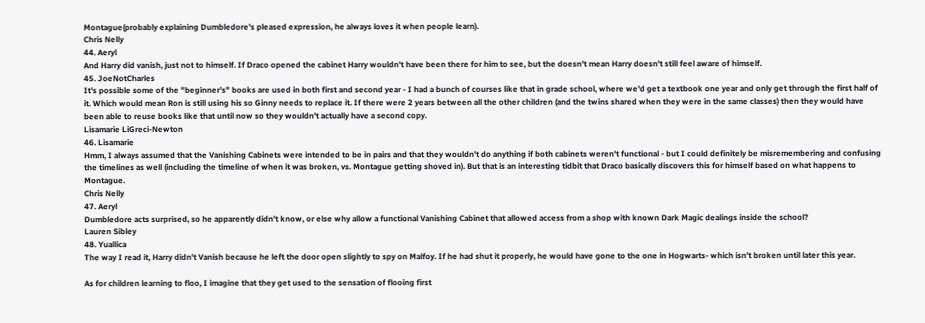Montague(probably explaining Dumbledore's pleased expression, he always loves it when people learn).
Chris Nelly
44. Aeryl
And Harry did vanish, just not to himself. If Draco opened the cabinet Harry wouldn't have been there for him to see, but the doesn't mean Harry doesn't still feel aware of himself.
45. JoeNotCharles
It's possible some of the "beginner's" books are used in both first and second year - I had a bunch of courses like that in grade school, where we'd get a textbook one year and only get through the first half of it. Which would mean Ron is still using his so Ginny needs to replace it. If there were 2 years between all the other children (and the twins shared when they were in the same classes) then they would have been able to reuse books like that until now so they wouldn't actually have a second copy.
Lisamarie LiGreci-Newton
46. Lisamarie
Hmm, I always assumed that the Vanishing Cabinets were intended to be in pairs and that they wouldn't do anything if both cabinets weren't functional - but I could definitely be misremembering and confusing the timelines as well (including the timeline of when it was broken, vs. Montague getting shoved in). But that is an interesting tidbit that Draco basically discovers this for himself based on what happens to Montague.
Chris Nelly
47. Aeryl
Dumbledore acts surprised, so he apparently didn't know, or else why allow a functional Vanishing Cabinet that allowed access from a shop with known Dark Magic dealings inside the school?
Lauren Sibley
48. Yuallica
The way I read it, Harry didn't Vanish because he left the door open slightly to spy on Malfoy. If he had shut it properly, he would have gone to the one in Hogwarts- which isn't broken until later this year.

As for children learning to floo, I imagine that they get used to the sensation of flooing first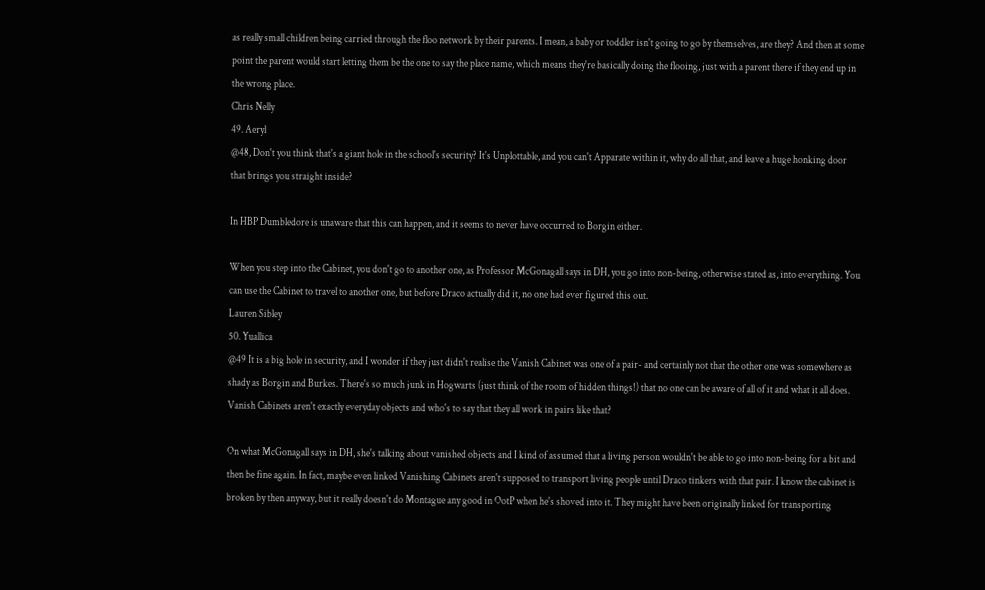as really small children being carried through the floo network by their parents. I mean, a baby or toddler isn't going to go by themselves, are they? And then at some point the parent would start letting them be the one to say the place name, which means they're basically doing the flooing, just with a parent there if they end up in the wrong place.
Chris Nelly
49. Aeryl
@48, Don't you think that's a giant hole in the school's security? It's Unplottable, and you can't Apparate within it, why do all that, and leave a huge honking door that brings you straight inside?

In HBP Dumbledore is unaware that this can happen, and it seems to never have occurred to Borgin either.

When you step into the Cabinet, you don't go to another one, as Professor McGonagall says in DH, you go into non-being, otherwise stated as, into everything. You can use the Cabinet to travel to another one, but before Draco actually did it, no one had ever figured this out.
Lauren Sibley
50. Yuallica
@49 It is a big hole in security, and I wonder if they just didn't realise the Vanish Cabinet was one of a pair- and certainly not that the other one was somewhere as shady as Borgin and Burkes. There's so much junk in Hogwarts (just think of the room of hidden things!) that no one can be aware of all of it and what it all does. Vanish Cabinets aren't exactly everyday objects and who's to say that they all work in pairs like that?

On what McGonagall says in DH, she's talking about vanished objects and I kind of assumed that a living person wouldn't be able to go into non-being for a bit and then be fine again. In fact, maybe even linked Vanishing Cabinets aren't supposed to transport living people until Draco tinkers with that pair. I know the cabinet is broken by then anyway, but it really doesn't do Montague any good in OotP when he's shoved into it. They might have been originally linked for transporting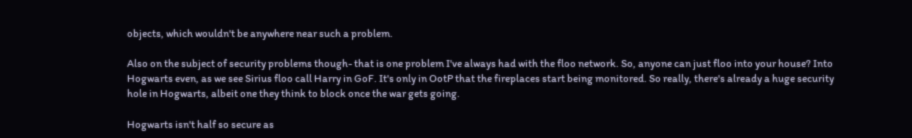objects, which wouldn't be anywhere near such a problem.

Also on the subject of security problems though- that is one problem I've always had with the floo network. So, anyone can just floo into your house? Into Hogwarts even, as we see Sirius floo call Harry in GoF. It's only in OotP that the fireplaces start being monitored. So really, there's already a huge security hole in Hogwarts, albeit one they think to block once the war gets going.

Hogwarts isn't half so secure as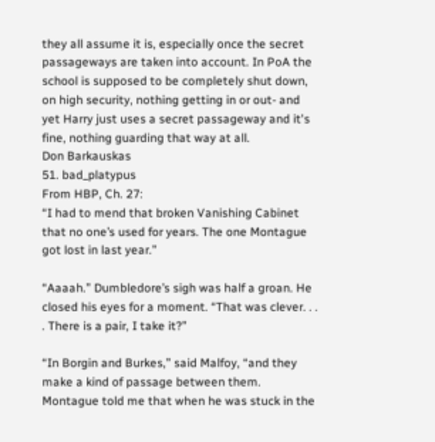they all assume it is, especially once the secret passageways are taken into account. In PoA the school is supposed to be completely shut down, on high security, nothing getting in or out- and yet Harry just uses a secret passageway and it's fine, nothing guarding that way at all.
Don Barkauskas
51. bad_platypus
From HBP, Ch. 27:
“I had to mend that broken Vanishing Cabinet that no one’s used for years. The one Montague got lost in last year.”

“Aaaah.” Dumbledore’s sigh was half a groan. He closed his eyes for a moment. “That was clever. . . . There is a pair, I take it?”

“In Borgin and Burkes,” said Malfoy, “and they make a kind of passage between them. Montague told me that when he was stuck in the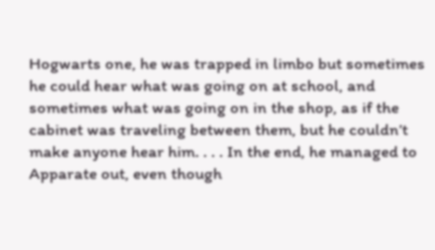Hogwarts one, he was trapped in limbo but sometimes he could hear what was going on at school, and sometimes what was going on in the shop, as if the cabinet was traveling between them, but he couldn’t make anyone hear him. . . . In the end, he managed to Apparate out, even though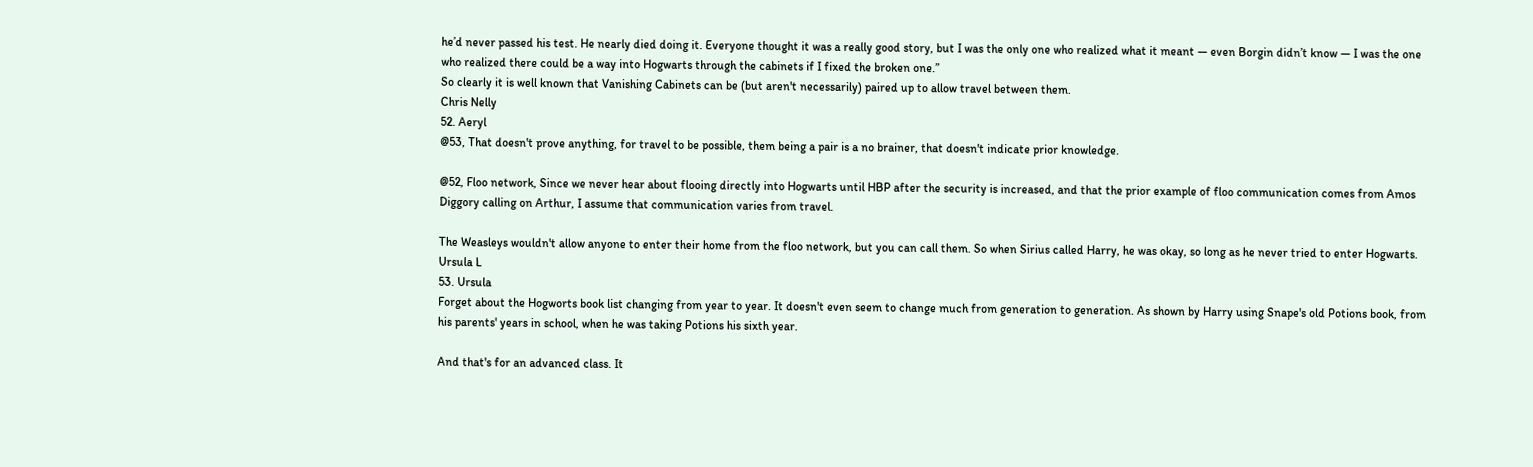he’d never passed his test. He nearly died doing it. Everyone thought it was a really good story, but I was the only one who realized what it meant — even Borgin didn’t know — I was the one who realized there could be a way into Hogwarts through the cabinets if I fixed the broken one.”
So clearly it is well known that Vanishing Cabinets can be (but aren't necessarily) paired up to allow travel between them.
Chris Nelly
52. Aeryl
@53, That doesn't prove anything, for travel to be possible, them being a pair is a no brainer, that doesn't indicate prior knowledge.

@52, Floo network, Since we never hear about flooing directly into Hogwarts until HBP after the security is increased, and that the prior example of floo communication comes from Amos Diggory calling on Arthur, I assume that communication varies from travel.

The Weasleys wouldn't allow anyone to enter their home from the floo network, but you can call them. So when Sirius called Harry, he was okay, so long as he never tried to enter Hogwarts.
Ursula L
53. Ursula
Forget about the Hogworts book list changing from year to year. It doesn't even seem to change much from generation to generation. As shown by Harry using Snape's old Potions book, from his parents' years in school, when he was taking Potions his sixth year.

And that's for an advanced class. It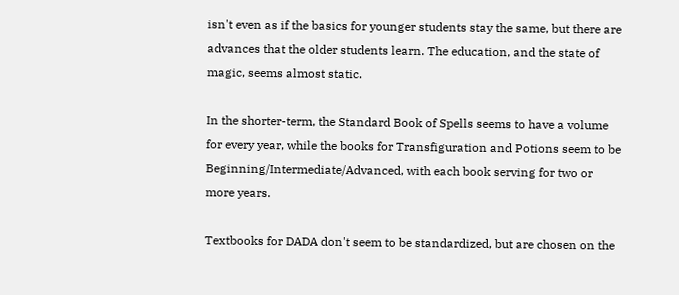isn't even as if the basics for younger students stay the same, but there are advances that the older students learn. The education, and the state of magic, seems almost static.

In the shorter-term, the Standard Book of Spells seems to have a volume for every year, while the books for Transfiguration and Potions seem to be Beginning/Intermediate/Advanced, with each book serving for two or more years.

Textbooks for DADA don't seem to be standardized, but are chosen on the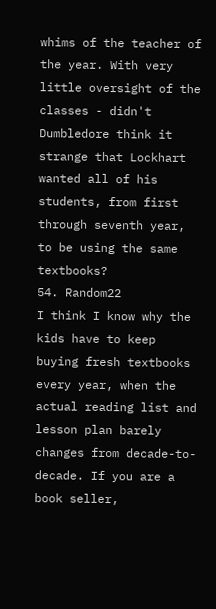whims of the teacher of the year. With very little oversight of the classes - didn't Dumbledore think it strange that Lockhart wanted all of his students, from first through seventh year, to be using the same textbooks?
54. Random22
I think I know why the kids have to keep buying fresh textbooks every year, when the actual reading list and lesson plan barely changes from decade-to-decade. If you are a book seller,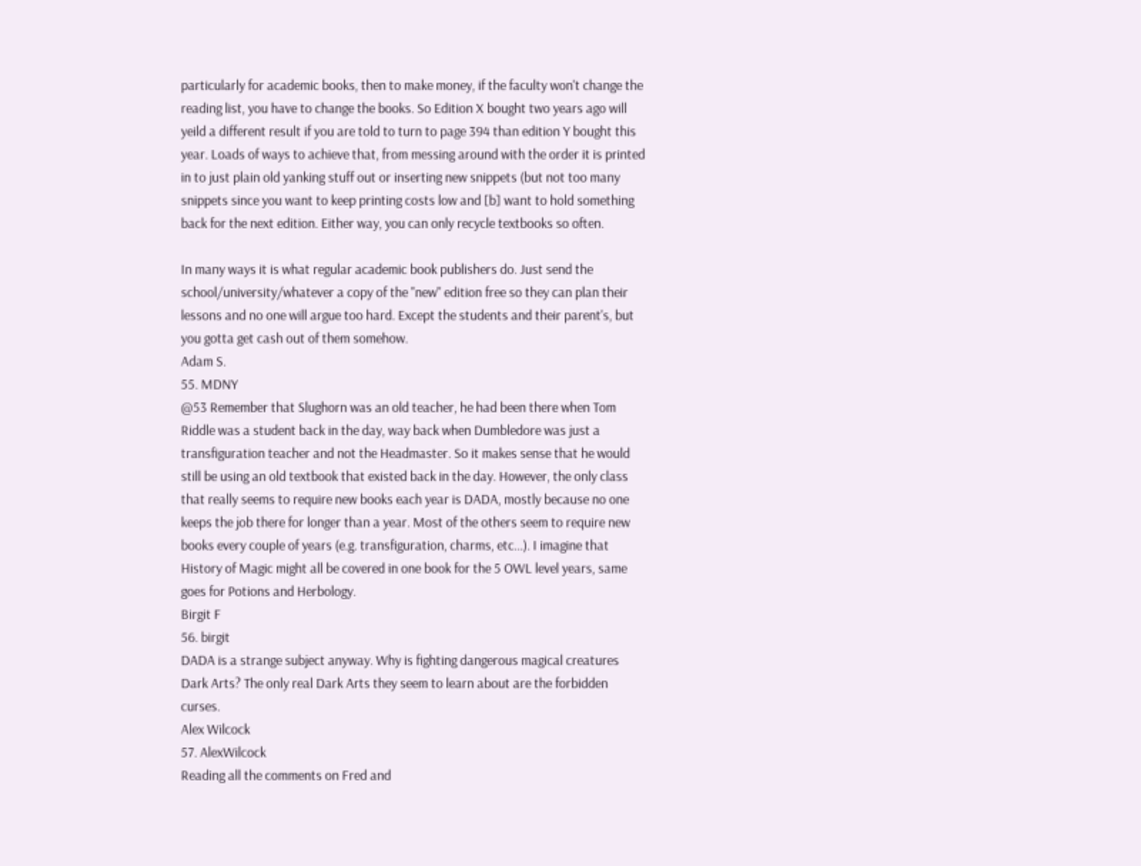particularly for academic books, then to make money, if the faculty won't change the reading list, you have to change the books. So Edition X bought two years ago will yeild a different result if you are told to turn to page 394 than edition Y bought this year. Loads of ways to achieve that, from messing around with the order it is printed in to just plain old yanking stuff out or inserting new snippets (but not too many snippets since you want to keep printing costs low and [b] want to hold something back for the next edition. Either way, you can only recycle textbooks so often.

In many ways it is what regular academic book publishers do. Just send the school/university/whatever a copy of the "new" edition free so they can plan their lessons and no one will argue too hard. Except the students and their parent's, but you gotta get cash out of them somehow.
Adam S.
55. MDNY
@53 Remember that Slughorn was an old teacher, he had been there when Tom Riddle was a student back in the day, way back when Dumbledore was just a transfiguration teacher and not the Headmaster. So it makes sense that he would still be using an old textbook that existed back in the day. However, the only class that really seems to require new books each year is DADA, mostly because no one keeps the job there for longer than a year. Most of the others seem to require new books every couple of years (e.g. transfiguration, charms, etc...). I imagine that History of Magic might all be covered in one book for the 5 OWL level years, same goes for Potions and Herbology.
Birgit F
56. birgit
DADA is a strange subject anyway. Why is fighting dangerous magical creatures Dark Arts? The only real Dark Arts they seem to learn about are the forbidden curses.
Alex Wilcock
57. AlexWilcock
Reading all the comments on Fred and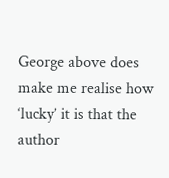George above does make me realise how ‘lucky’ it is that the author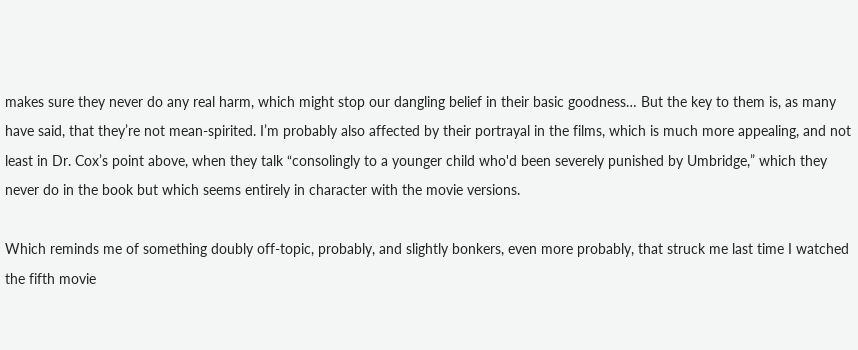makes sure they never do any real harm, which might stop our dangling belief in their basic goodness… But the key to them is, as many have said, that they’re not mean-spirited. I’m probably also affected by their portrayal in the films, which is much more appealing, and not least in Dr. Cox’s point above, when they talk “consolingly to a younger child who'd been severely punished by Umbridge,” which they never do in the book but which seems entirely in character with the movie versions.

Which reminds me of something doubly off-topic, probably, and slightly bonkers, even more probably, that struck me last time I watched the fifth movie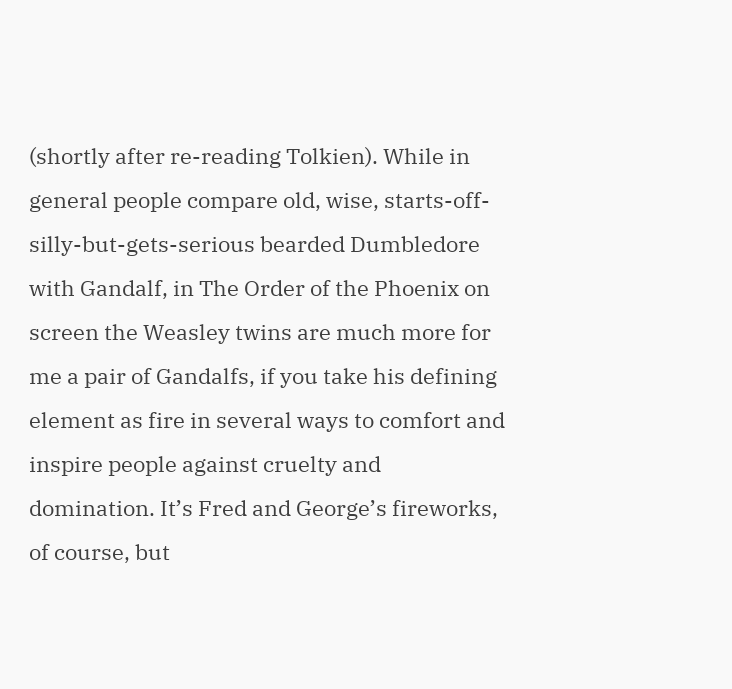(shortly after re-reading Tolkien). While in general people compare old, wise, starts-off-silly-but-gets-serious bearded Dumbledore with Gandalf, in The Order of the Phoenix on screen the Weasley twins are much more for me a pair of Gandalfs, if you take his defining element as fire in several ways to comfort and inspire people against cruelty and domination. It’s Fred and George’s fireworks, of course, but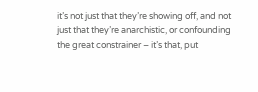it’s not just that they’re showing off, and not just that they’re anarchistic, or confounding the great constrainer – it’s that, put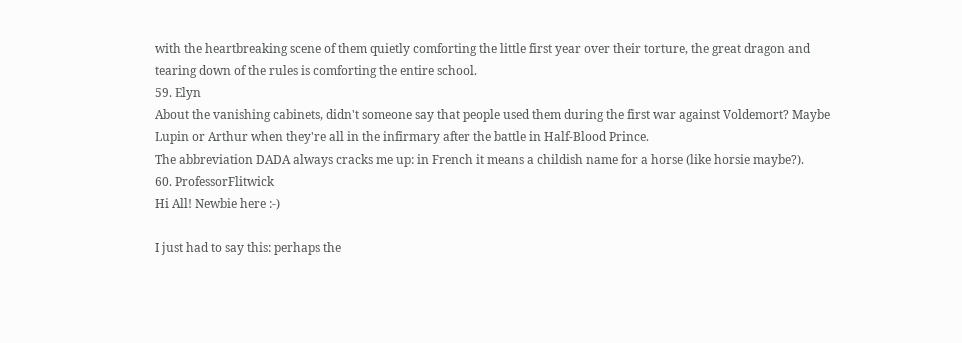with the heartbreaking scene of them quietly comforting the little first year over their torture, the great dragon and tearing down of the rules is comforting the entire school.
59. Elyn
About the vanishing cabinets, didn't someone say that people used them during the first war against Voldemort? Maybe Lupin or Arthur when they're all in the infirmary after the battle in Half-Blood Prince.
The abbreviation DADA always cracks me up: in French it means a childish name for a horse (like horsie maybe?).
60. ProfessorFlitwick
Hi All! Newbie here :-)

I just had to say this: perhaps the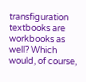transfiguration textbooks are workbooks as well? Which would, of course,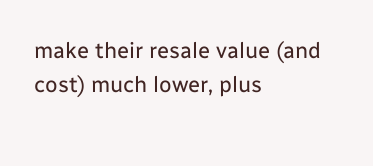make their resale value (and cost) much lower, plus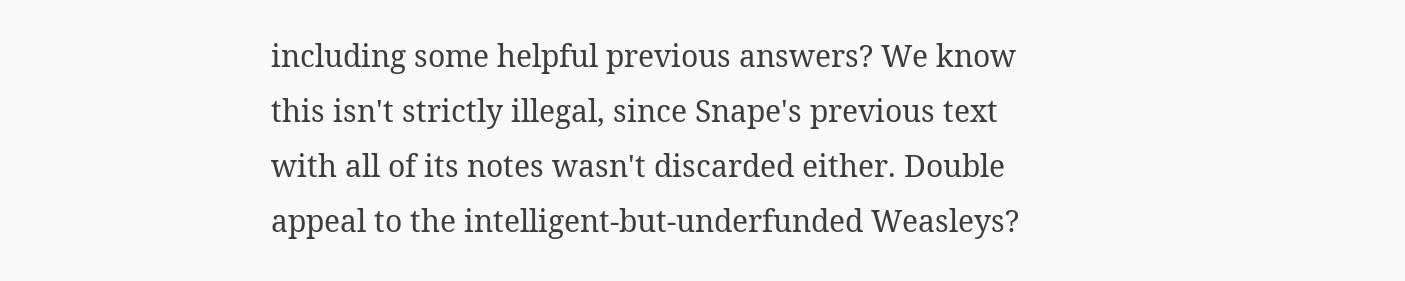including some helpful previous answers? We know this isn't strictly illegal, since Snape's previous text with all of its notes wasn't discarded either. Double appeal to the intelligent-but-underfunded Weasleys?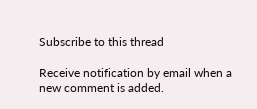Subscribe to this thread

Receive notification by email when a new comment is added.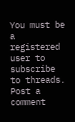You must be a registered user to subscribe to threads.
Post a comment